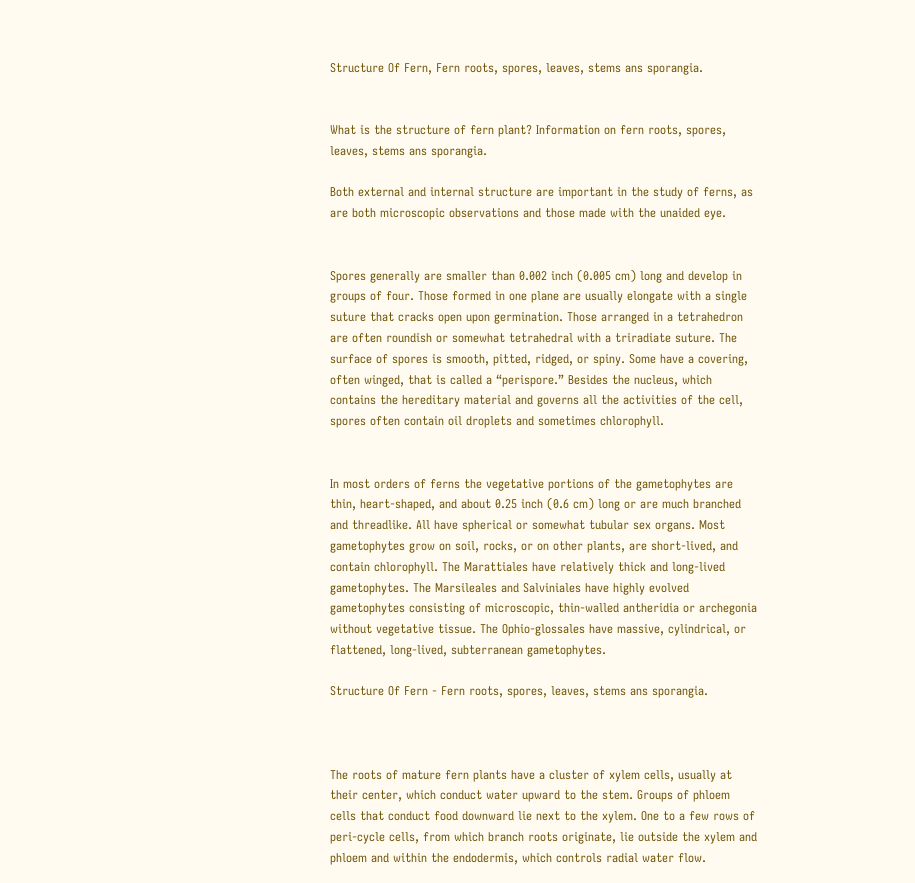Structure Of Fern, Fern roots, spores, leaves, stems ans sporangia.


What is the structure of fern plant? Information on fern roots, spores, leaves, stems ans sporangia.

Both external and internal structure are important in the study of ferns, as are both microscopic observations and those made with the unaided eye.


Spores generally are smaller than 0.002 inch (0.005 cm) long and develop in groups of four. Those formed in one plane are usually elongate with a single suture that cracks open upon germination. Those arranged in a tetrahedron are often roundish or somewhat tetrahedral with a triradiate suture. The surface of spores is smooth, pitted, ridged, or spiny. Some have a covering, often winged, that is called a “perispore.” Besides the nucleus, which contains the hereditary material and governs all the activities of the cell, spores often contain oil droplets and sometimes chlorophyll.


In most orders of ferns the vegetative portions of the gametophytes are thin, heart-shaped, and about 0.25 inch (0.6 cm) long or are much branched and threadlike. All have spherical or somewhat tubular sex organs. Most gametophytes grow on soil, rocks, or on other plants, are short-lived, and contain chlorophyll. The Marattiales have relatively thick and long-lived gametophytes. The Marsileales and Salviniales have highly evolved gametophytes consisting of microscopic, thin-walled antheridia or archegonia without vegetative tissue. The Ophio-glossales have massive, cylindrical, or flattened, long-lived, subterranean gametophytes.

Structure Of Fern - Fern roots, spores, leaves, stems ans sporangia.



The roots of mature fern plants have a cluster of xylem cells, usually at their center, which conduct water upward to the stem. Groups of phloem cells that conduct food downward lie next to the xylem. One to a few rows of peri-cycle cells, from which branch roots originate, lie outside the xylem and phloem and within the endodermis, which controls radial water flow.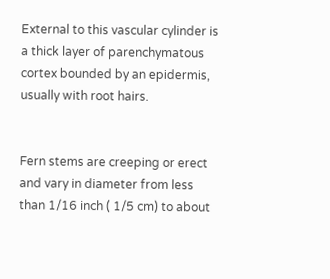External to this vascular cylinder is a thick layer of parenchymatous cortex bounded by an epidermis, usually with root hairs.


Fern stems are creeping or erect and vary in diameter from less than 1/16 inch ( 1/5 cm) to about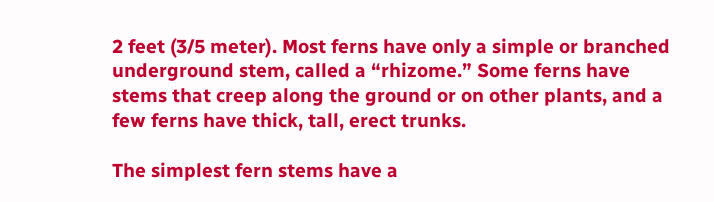2 feet (3/5 meter). Most ferns have only a simple or branched underground stem, called a “rhizome.” Some ferns have stems that creep along the ground or on other plants, and a few ferns have thick, tall, erect trunks.

The simplest fern stems have a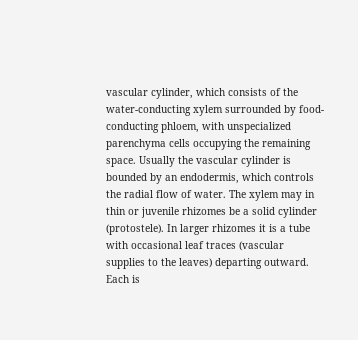vascular cylinder, which consists of the water-conducting xylem surrounded by food-conducting phloem, with unspecialized parenchyma cells occupying the remaining space. Usually the vascular cylinder is bounded by an endodermis, which controls the radial flow of water. The xylem may in thin or juvenile rhizomes be a solid cylinder (protostele). In larger rhizomes it is a tube with occasional leaf traces (vascular supplies to the leaves) departing outward. Each is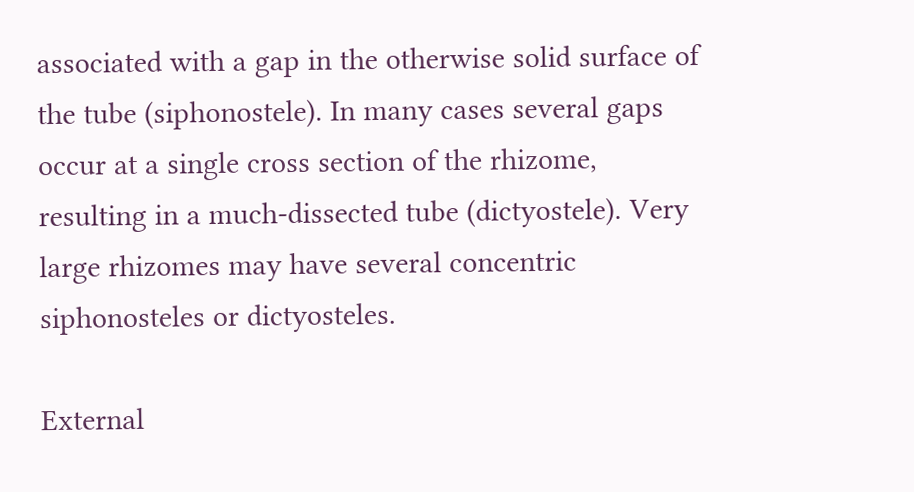associated with a gap in the otherwise solid surface of the tube (siphonostele). In many cases several gaps occur at a single cross section of the rhizome, resulting in a much-dissected tube (dictyostele). Very large rhizomes may have several concentric siphonosteles or dictyosteles.

External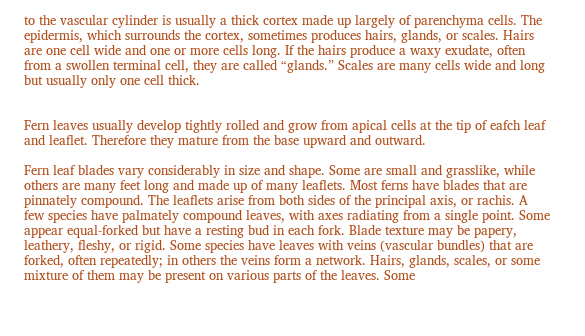to the vascular cylinder is usually a thick cortex made up largely of parenchyma cells. The epidermis, which surrounds the cortex, sometimes produces hairs, glands, or scales. Hairs are one cell wide and one or more cells long. If the hairs produce a waxy exudate, often from a swollen terminal cell, they are called “glands.” Scales are many cells wide and long but usually only one cell thick.


Fern leaves usually develop tightly rolled and grow from apical cells at the tip of eafch leaf and leaflet. Therefore they mature from the base upward and outward.

Fern leaf blades vary considerably in size and shape. Some are small and grasslike, while others are many feet long and made up of many leaflets. Most ferns have blades that are pinnately compound. The leaflets arise from both sides of the principal axis, or rachis. A few species have palmately compound leaves, with axes radiating from a single point. Some appear equal-forked but have a resting bud in each fork. Blade texture may be papery, leathery, fleshy, or rigid. Some species have leaves with veins (vascular bundles) that are forked, often repeatedly; in others the veins form a network. Hairs, glands, scales, or some mixture of them may be present on various parts of the leaves. Some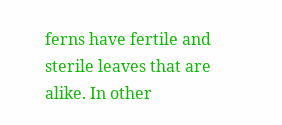ferns have fertile and sterile leaves that are alike. In other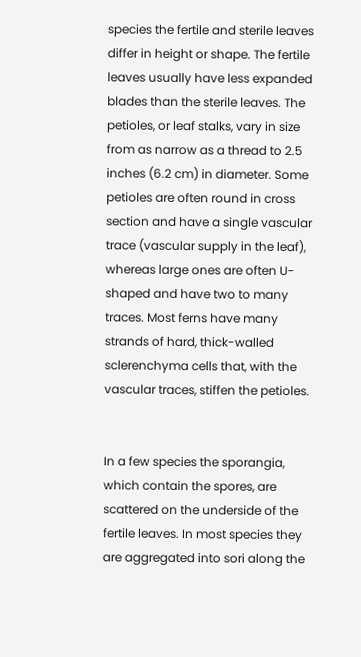species the fertile and sterile leaves differ in height or shape. The fertile leaves usually have less expanded blades than the sterile leaves. The petioles, or leaf stalks, vary in size from as narrow as a thread to 2.5 inches (6.2 cm) in diameter. Some petioles are often round in cross section and have a single vascular trace (vascular supply in the leaf), whereas large ones are often U-shaped and have two to many traces. Most ferns have many strands of hard, thick-walled sclerenchyma cells that, with the vascular traces, stiffen the petioles.


In a few species the sporangia, which contain the spores, are scattered on the underside of the fertile leaves. In most species they are aggregated into sori along the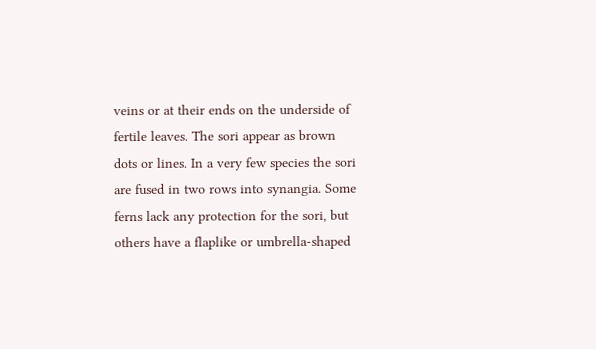veins or at their ends on the underside of fertile leaves. The sori appear as brown dots or lines. In a very few species the sori are fused in two rows into synangia. Some ferns lack any protection for the sori, but others have a flaplike or umbrella-shaped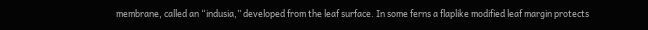membrane, called an “indusia,” developed from the leaf surface. In some ferns a flaplike modified leaf margin protects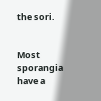the sori.


Most sporangia have a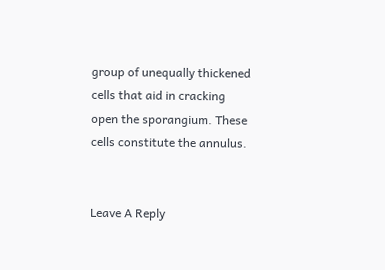group of unequally thickened cells that aid in cracking open the sporangium. These cells constitute the annulus.


Leave A Reply